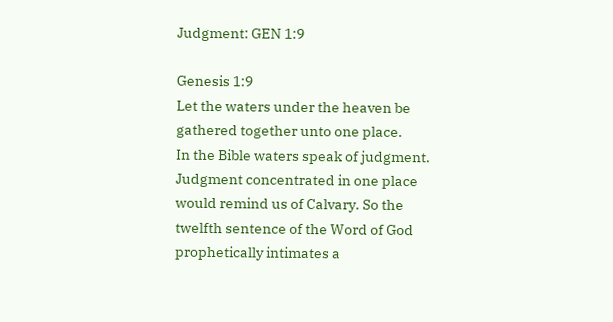Judgment: GEN 1:9

Genesis 1:9
Let the waters under the heaven be gathered together unto one place.
In the Bible waters speak of judgment. Judgment concentrated in one place would remind us of Calvary. So the twelfth sentence of the Word of God prophetically intimates a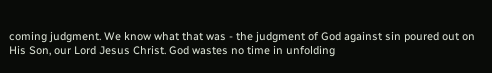coming judgment. We know what that was - the judgment of God against sin poured out on His Son, our Lord Jesus Christ. God wastes no time in unfolding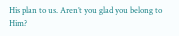His plan to us. Aren’t you glad you belong to Him?